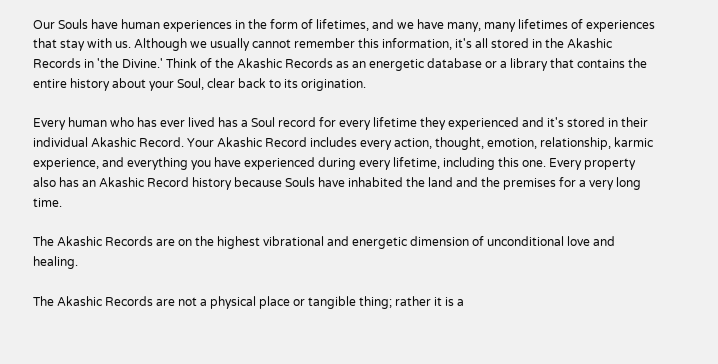Our Souls have human experiences in the form of lifetimes, and we have many, many lifetimes of experiences that stay with us. Although we usually cannot remember this information, it's all stored in the Akashic Records in 'the Divine.' Think of the Akashic Records as an energetic database or a library that contains the entire history about your Soul, clear back to its origination.

Every human who has ever lived has a Soul record for every lifetime they experienced and it's stored in their individual Akashic Record. Your Akashic Record includes every action, thought, emotion, relationship, karmic experience, and everything you have experienced during every lifetime, including this one. Every property also has an Akashic Record history because Souls have inhabited the land and the premises for a very long time.

The Akashic Records are on the highest vibrational and energetic dimension of unconditional love and healing.

The Akashic Records are not a physical place or tangible thing; rather it is a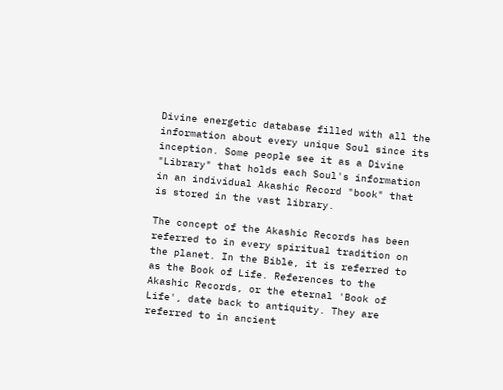Divine energetic database filled with all the information about every unique Soul since its inception. Some people see it as a Divine "Library" that holds each Soul's information in an individual Akashic Record "book" that is stored in the vast library.

The concept of the Akashic Records has been referred to in every spiritual tradition on the planet. In the Bible, it is referred to as the Book of Life. References to the Akashic Records, or the eternal 'Book of Life', date back to antiquity. They are referred to in ancient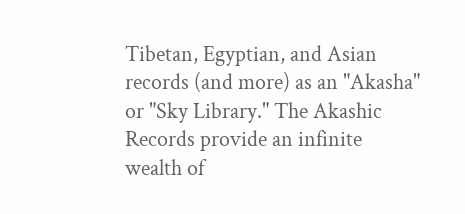Tibetan, Egyptian, and Asian records (and more) as an "Akasha" or "Sky Library." The Akashic Records provide an infinite wealth of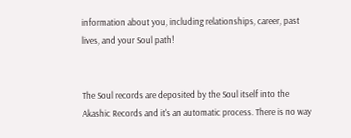information about you, including relationships, career, past lives, and your Soul path!


The Soul records are deposited by the Soul itself into the Akashic Records and it's an automatic process. There is no way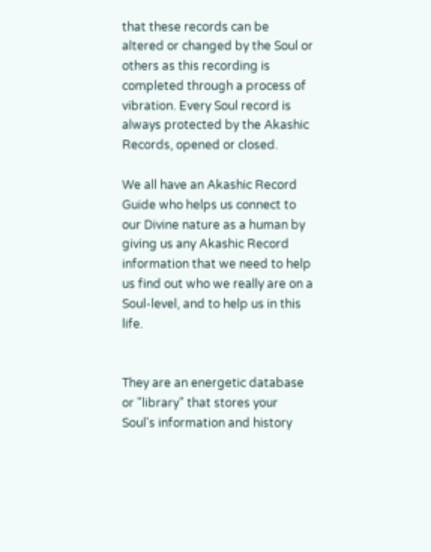that these records can be altered or changed by the Soul or others as this recording is completed through a process of vibration. Every Soul record is always protected by the Akashic Records, opened or closed.

We all have an Akashic Record Guide who helps us connect to our Divine nature as a human by giving us any Akashic Record information that we need to help us find out who we really are on a Soul-level, and to help us in this life.


They are an energetic database or "library" that stores your Soul's information and history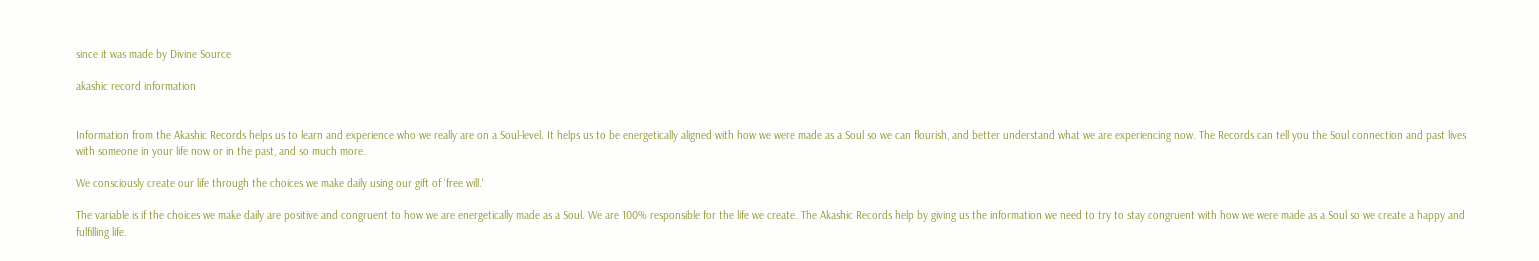since it was made by Divine Source

akashic record information


Information from the Akashic Records helps us to learn and experience who we really are on a Soul-level. It helps us to be energetically aligned with how we were made as a Soul so we can flourish, and better understand what we are experiencing now. The Records can tell you the Soul connection and past lives with someone in your life now or in the past, and so much more.

We consciously create our life through the choices we make daily using our gift of 'free will.'

The variable is if the choices we make daily are positive and congruent to how we are energetically made as a Soul. We are 100% responsible for the life we create. The Akashic Records help by giving us the information we need to try to stay congruent with how we were made as a Soul so we create a happy and fulfilling life.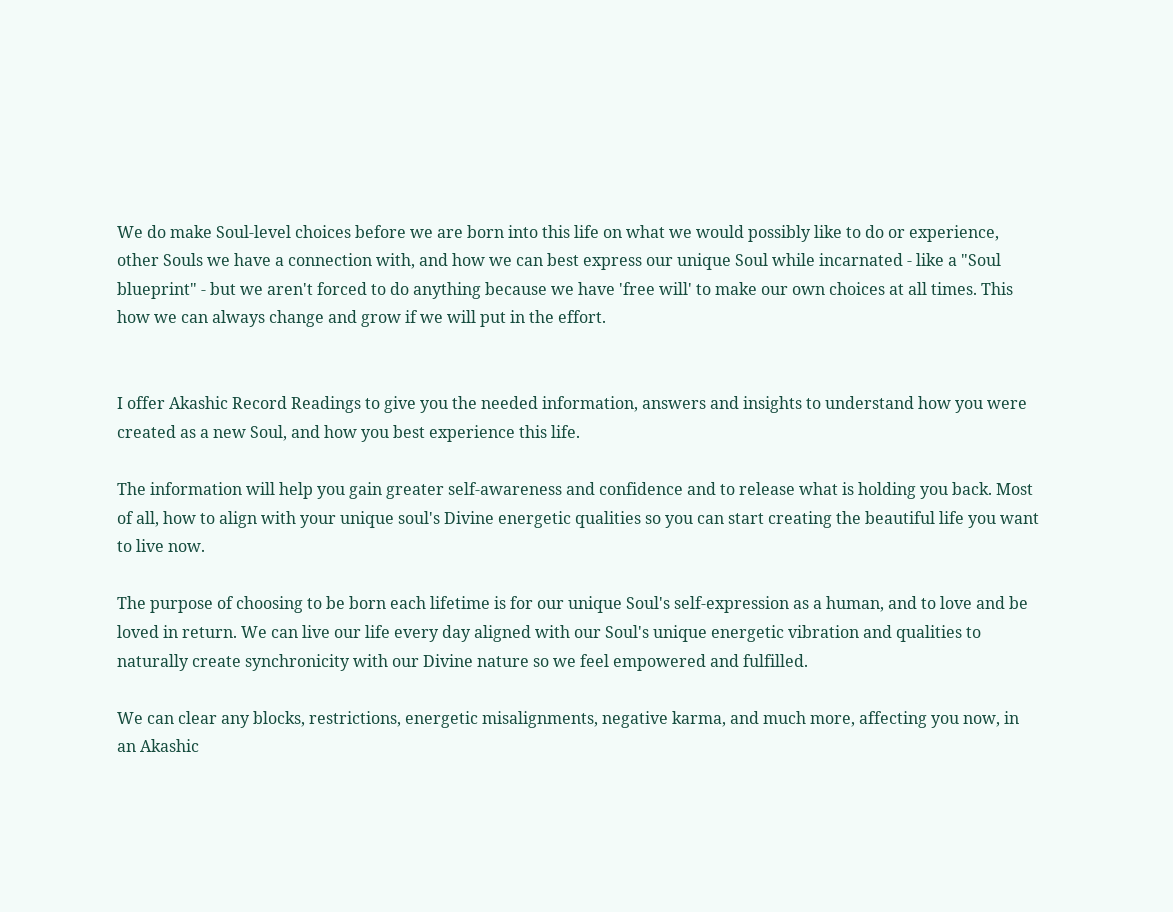We do make Soul-level choices before we are born into this life on what we would possibly like to do or experience, other Souls we have a connection with, and how we can best express our unique Soul while incarnated - like a "Soul blueprint" - but we aren't forced to do anything because we have 'free will' to make our own choices at all times. This how we can always change and grow if we will put in the effort.


I offer Akashic Record Readings to give you the needed information, answers and insights to understand how you were created as a new Soul, and how you best experience this life.

The information will help you gain greater self-awareness and confidence and to release what is holding you back. Most of all, how to align with your unique soul's Divine energetic qualities so you can start creating the beautiful life you want to live now.

The purpose of choosing to be born each lifetime is for our unique Soul's self-expression as a human, and to love and be loved in return. We can live our life every day aligned with our Soul's unique energetic vibration and qualities to naturally create synchronicity with our Divine nature so we feel empowered and fulfilled.

We can clear any blocks, restrictions, energetic misalignments, negative karma, and much more, affecting you now, in an Akashic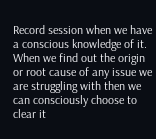Record session when we have a conscious knowledge of it. When we find out the origin or root cause of any issue we are struggling with then we can consciously choose to clear it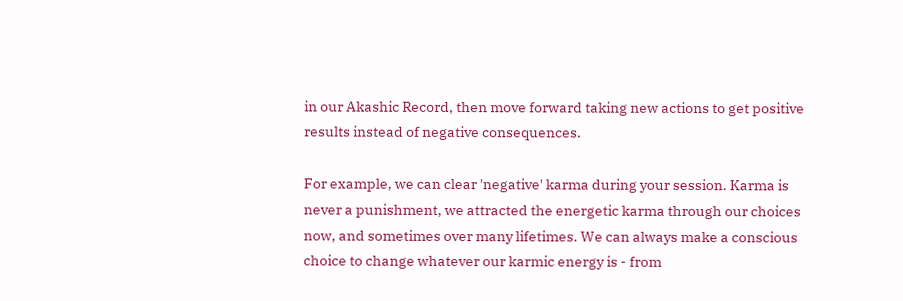in our Akashic Record, then move forward taking new actions to get positive results instead of negative consequences.

For example, we can clear 'negative' karma during your session. Karma is never a punishment, we attracted the energetic karma through our choices now, and sometimes over many lifetimes. We can always make a conscious choice to change whatever our karmic energy is - from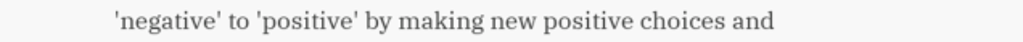'negative' to 'positive' by making new positive choices and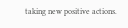taking new positive actions.